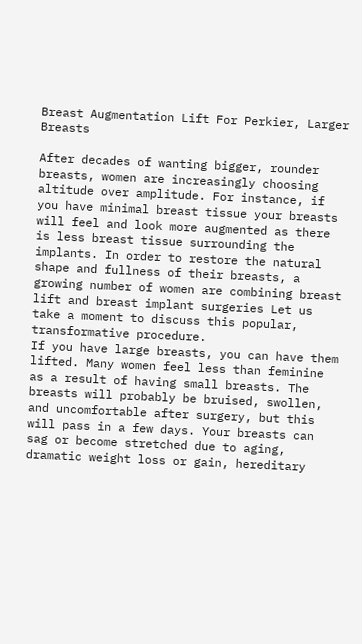Breast Augmentation Lift For Perkier, Larger Breasts

After decades of wanting bigger, rounder breasts, women are increasingly choosing altitude over amplitude. For instance, if you have minimal breast tissue your breasts will feel and look more augmented as there is less breast tissue surrounding the implants. In order to restore the natural shape and fullness of their breasts, a growing number of women are combining breast lift and breast implant surgeries Let us take a moment to discuss this popular, transformative procedure.
If you have large breasts, you can have them lifted. Many women feel less than feminine as a result of having small breasts. The breasts will probably be bruised, swollen, and uncomfortable after surgery, but this will pass in a few days. Your breasts can sag or become stretched due to aging, dramatic weight loss or gain, hereditary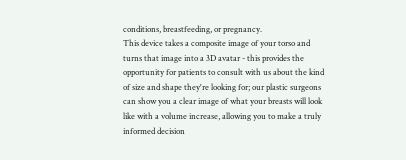conditions, breastfeeding, or pregnancy.
This device takes a composite image of your torso and turns that image into a 3D avatar - this provides the opportunity for patients to consult with us about the kind of size and shape they're looking for; our plastic surgeons can show you a clear image of what your breasts will look like with a volume increase, allowing you to make a truly informed decision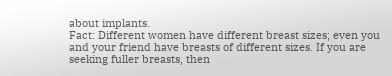about implants.
Fact: Different women have different breast sizes; even you and your friend have breasts of different sizes. If you are seeking fuller breasts, then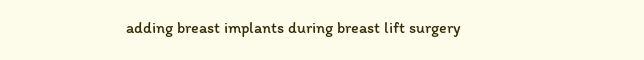adding breast implants during breast lift surgery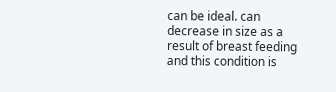can be ideal. can decrease in size as a result of breast feeding and this condition is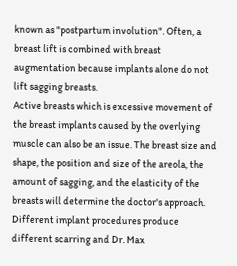known as "postpartum involution". Often, a breast lift is combined with breast augmentation because implants alone do not lift sagging breasts.
Active breasts which is excessive movement of the breast implants caused by the overlying muscle can also be an issue. The breast size and shape, the position and size of the areola, the amount of sagging, and the elasticity of the breasts will determine the doctor's approach. Different implant procedures produce different scarring and Dr. Max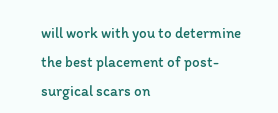will work with you to determine the best placement of post-surgical scars on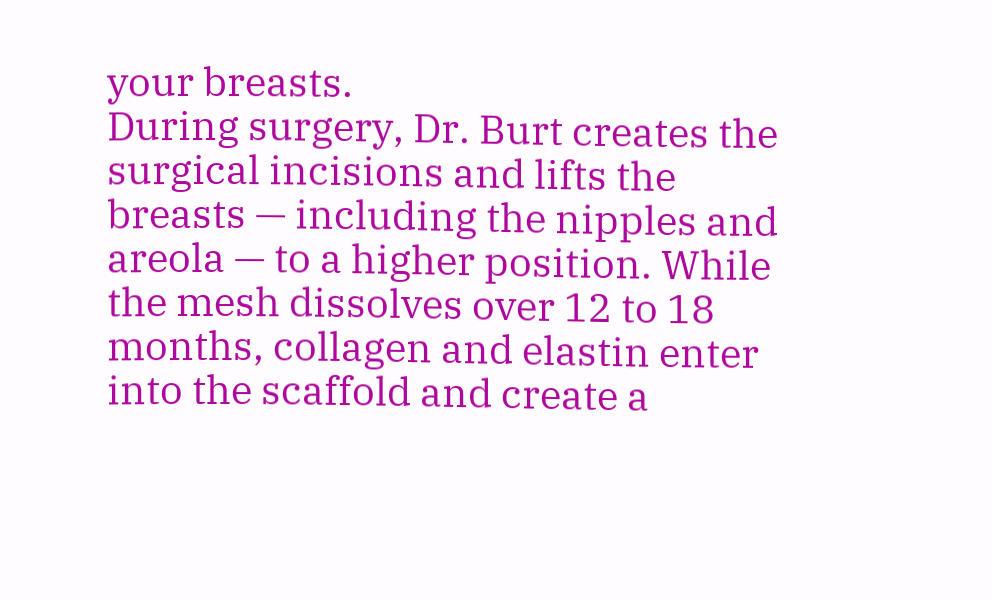your breasts.
During surgery, Dr. Burt creates the surgical incisions and lifts the breasts — including the nipples and areola — to a higher position. While the mesh dissolves over 12 to 18 months, collagen and elastin enter into the scaffold and create a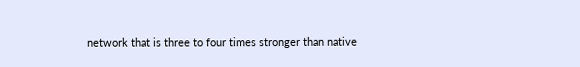network that is three to four times stronger than native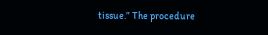tissue.” The procedure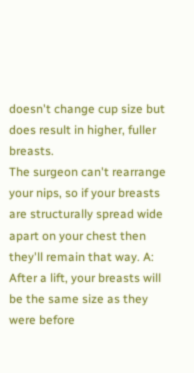doesn't change cup size but does result in higher, fuller breasts.
The surgeon can't rearrange your nips, so if your breasts are structurally spread wide apart on your chest then they'll remain that way. A: After a lift, your breasts will be the same size as they were before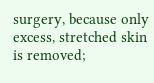surgery, because only excess, stretched skin is removed;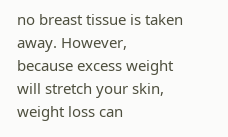no breast tissue is taken away. However, because excess weight will stretch your skin, weight loss can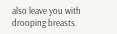also leave you with drooping breasts.